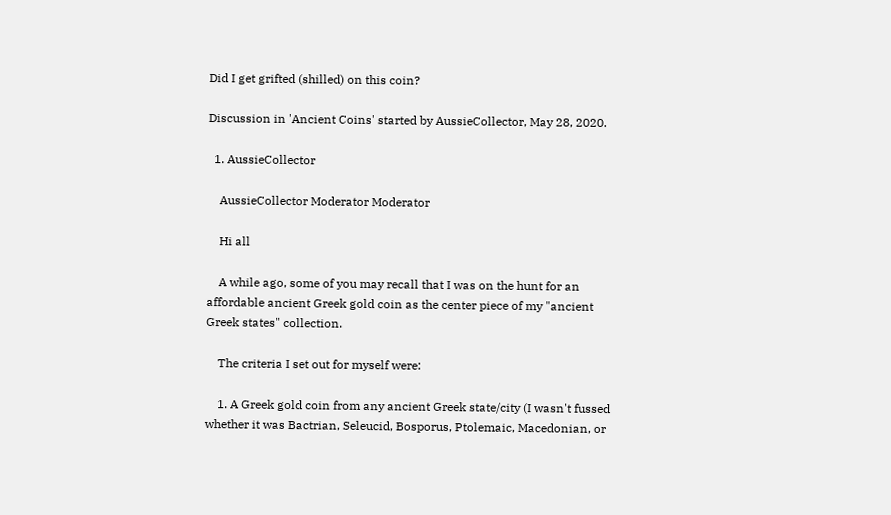Did I get grifted (shilled) on this coin?

Discussion in 'Ancient Coins' started by AussieCollector, May 28, 2020.

  1. AussieCollector

    AussieCollector Moderator Moderator

    Hi all

    A while ago, some of you may recall that I was on the hunt for an affordable ancient Greek gold coin as the center piece of my "ancient Greek states" collection.

    The criteria I set out for myself were:

    1. A Greek gold coin from any ancient Greek state/city (I wasn't fussed whether it was Bactrian, Seleucid, Bosporus, Ptolemaic, Macedonian, or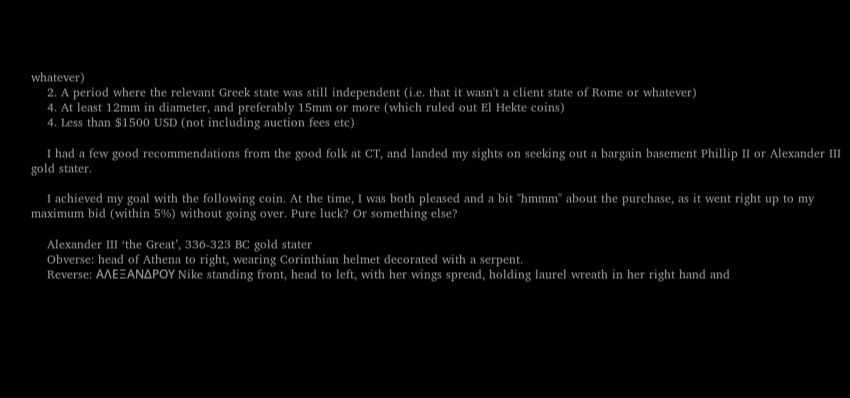whatever)
    2. A period where the relevant Greek state was still independent (i.e. that it wasn't a client state of Rome or whatever)
    4. At least 12mm in diameter, and preferably 15mm or more (which ruled out El Hekte coins)
    4. Less than $1500 USD (not including auction fees etc)

    I had a few good recommendations from the good folk at CT, and landed my sights on seeking out a bargain basement Phillip II or Alexander III gold stater.

    I achieved my goal with the following coin. At the time, I was both pleased and a bit "hmmm" about the purchase, as it went right up to my maximum bid (within 5%) without going over. Pure luck? Or something else?

    Alexander III ‘the Great’, 336-323 BC gold stater
    Obverse: head of Athena to right, wearing Corinthian helmet decorated with a serpent.
    Reverse: AΛEΞANΔΡOΥ Nike standing front, head to left, with her wings spread, holding laurel wreath in her right hand and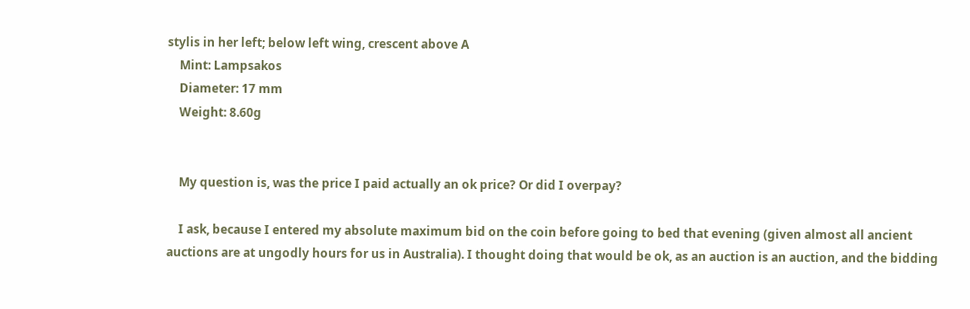stylis in her left; below left wing, crescent above A
    Mint: Lampsakos
    Diameter: 17 mm
    Weight: 8.60g


    My question is, was the price I paid actually an ok price? Or did I overpay?

    I ask, because I entered my absolute maximum bid on the coin before going to bed that evening (given almost all ancient auctions are at ungodly hours for us in Australia). I thought doing that would be ok, as an auction is an auction, and the bidding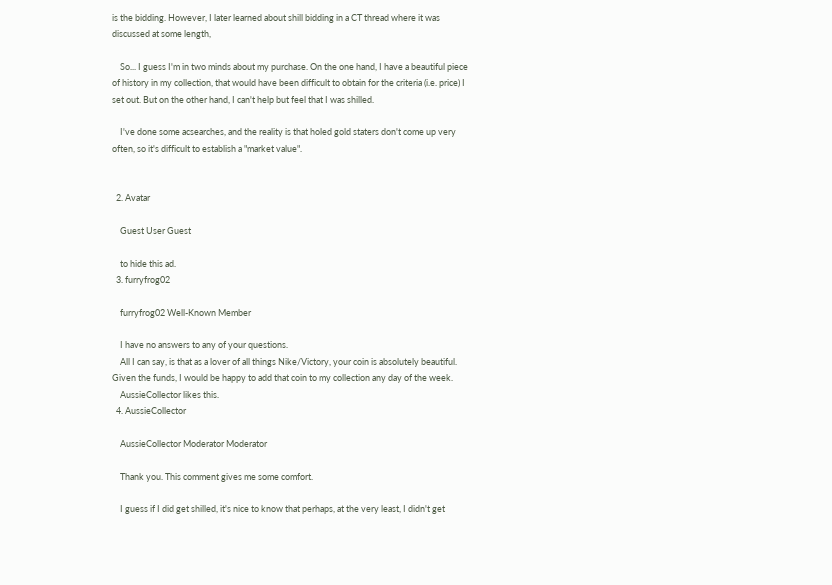is the bidding. However, I later learned about shill bidding in a CT thread where it was discussed at some length,

    So... I guess I'm in two minds about my purchase. On the one hand, I have a beautiful piece of history in my collection, that would have been difficult to obtain for the criteria (i.e. price) I set out. But on the other hand, I can't help but feel that I was shilled.

    I've done some acsearches, and the reality is that holed gold staters don't come up very often, so it's difficult to establish a "market value".


  2. Avatar

    Guest User Guest

    to hide this ad.
  3. furryfrog02

    furryfrog02 Well-Known Member

    I have no answers to any of your questions.
    All I can say, is that as a lover of all things Nike/Victory, your coin is absolutely beautiful. Given the funds, I would be happy to add that coin to my collection any day of the week.
    AussieCollector likes this.
  4. AussieCollector

    AussieCollector Moderator Moderator

    Thank you. This comment gives me some comfort.

    I guess if I did get shilled, it's nice to know that perhaps, at the very least, I didn't get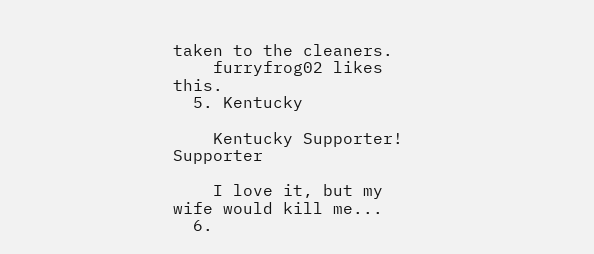taken to the cleaners.
    furryfrog02 likes this.
  5. Kentucky

    Kentucky Supporter! Supporter

    I love it, but my wife would kill me...
  6.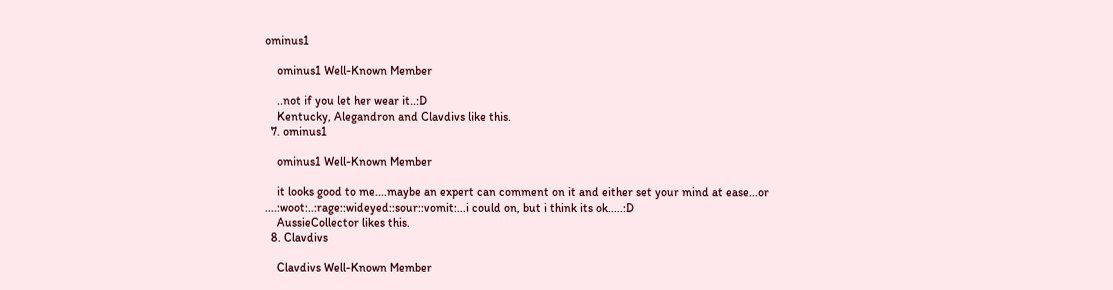ominus1

    ominus1 Well-Known Member

    ..not if you let her wear it..:D
    Kentucky, Alegandron and Clavdivs like this.
  7. ominus1

    ominus1 Well-Known Member

    it looks good to me....maybe an expert can comment on it and either set your mind at ease...or ....:woot:..:rage::wideyed::sour::vomit:...i could on, but i think its ok.....:D
    AussieCollector likes this.
  8. Clavdivs

    Clavdivs Well-Known Member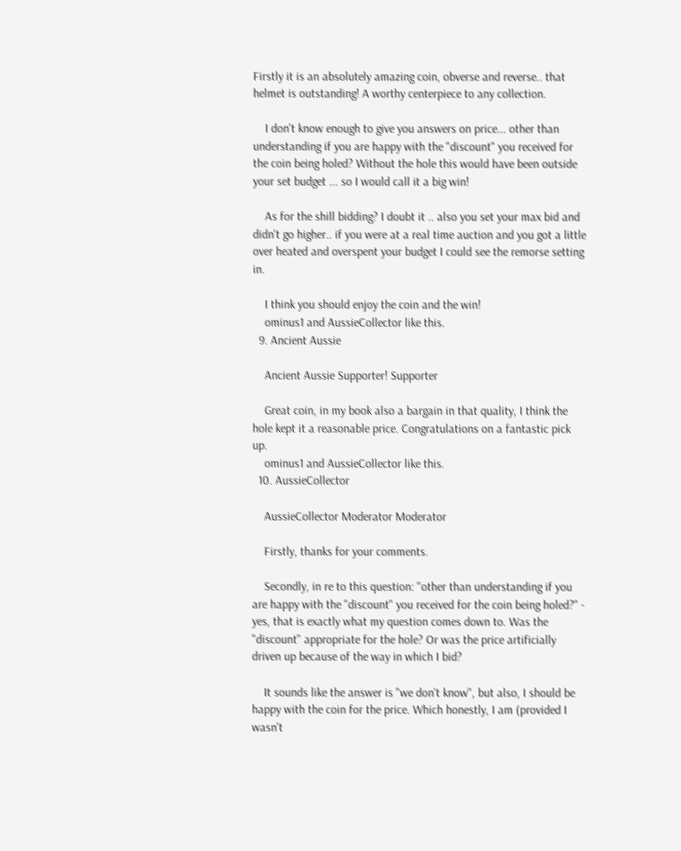Firstly it is an absolutely amazing coin, obverse and reverse.. that helmet is outstanding! A worthy centerpiece to any collection.

    I don't know enough to give you answers on price... other than understanding if you are happy with the "discount" you received for the coin being holed? Without the hole this would have been outside your set budget ... so I would call it a big win!

    As for the shill bidding? I doubt it .. also you set your max bid and didn't go higher.. if you were at a real time auction and you got a little over heated and overspent your budget I could see the remorse setting in.

    I think you should enjoy the coin and the win!
    ominus1 and AussieCollector like this.
  9. Ancient Aussie

    Ancient Aussie Supporter! Supporter

    Great coin, in my book also a bargain in that quality, I think the hole kept it a reasonable price. Congratulations on a fantastic pick up.
    ominus1 and AussieCollector like this.
  10. AussieCollector

    AussieCollector Moderator Moderator

    Firstly, thanks for your comments.

    Secondly, in re to this question: "other than understanding if you are happy with the "discount" you received for the coin being holed?" - yes, that is exactly what my question comes down to. Was the "discount" appropriate for the hole? Or was the price artificially driven up because of the way in which I bid?

    It sounds like the answer is "we don't know", but also, I should be happy with the coin for the price. Which honestly, I am (provided I wasn't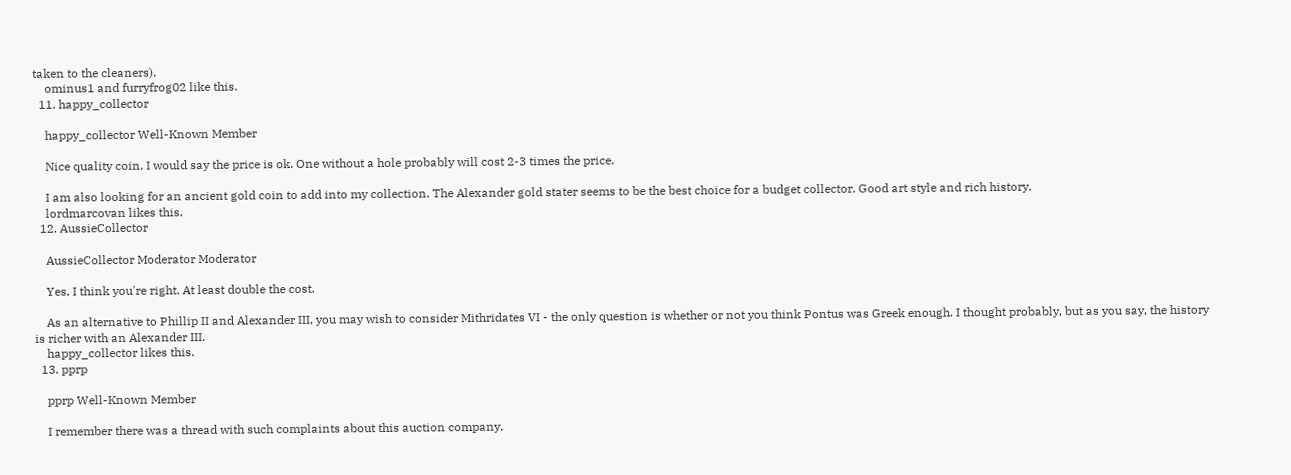taken to the cleaners).
    ominus1 and furryfrog02 like this.
  11. happy_collector

    happy_collector Well-Known Member

    Nice quality coin. I would say the price is ok. One without a hole probably will cost 2-3 times the price.

    I am also looking for an ancient gold coin to add into my collection. The Alexander gold stater seems to be the best choice for a budget collector. Good art style and rich history.
    lordmarcovan likes this.
  12. AussieCollector

    AussieCollector Moderator Moderator

    Yes, I think you're right. At least double the cost.

    As an alternative to Phillip II and Alexander III, you may wish to consider Mithridates VI - the only question is whether or not you think Pontus was Greek enough. I thought probably, but as you say, the history is richer with an Alexander III.
    happy_collector likes this.
  13. pprp

    pprp Well-Known Member

    I remember there was a thread with such complaints about this auction company.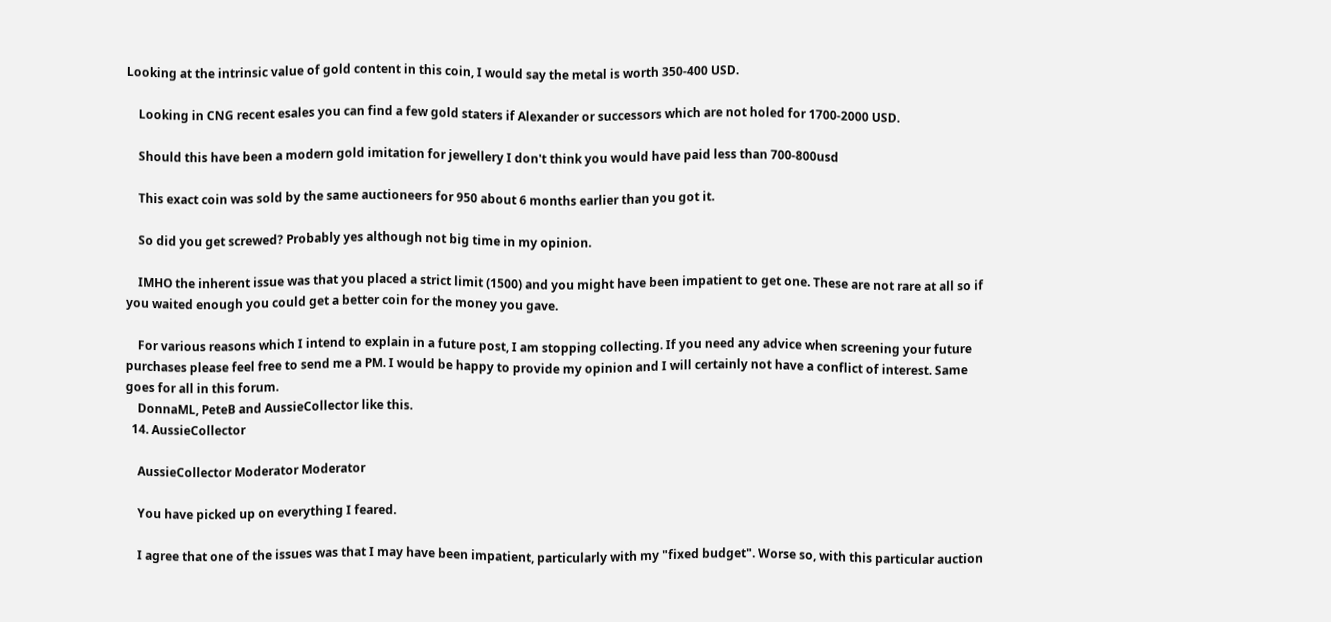Looking at the intrinsic value of gold content in this coin, I would say the metal is worth 350-400 USD.

    Looking in CNG recent esales you can find a few gold staters if Alexander or successors which are not holed for 1700-2000 USD.

    Should this have been a modern gold imitation for jewellery I don't think you would have paid less than 700-800usd

    This exact coin was sold by the same auctioneers for 950 about 6 months earlier than you got it.

    So did you get screwed? Probably yes although not big time in my opinion.

    IMHO the inherent issue was that you placed a strict limit (1500) and you might have been impatient to get one. These are not rare at all so if you waited enough you could get a better coin for the money you gave.

    For various reasons which I intend to explain in a future post, I am stopping collecting. If you need any advice when screening your future purchases please feel free to send me a PM. I would be happy to provide my opinion and I will certainly not have a conflict of interest. Same goes for all in this forum.
    DonnaML, PeteB and AussieCollector like this.
  14. AussieCollector

    AussieCollector Moderator Moderator

    You have picked up on everything I feared.

    I agree that one of the issues was that I may have been impatient, particularly with my "fixed budget". Worse so, with this particular auction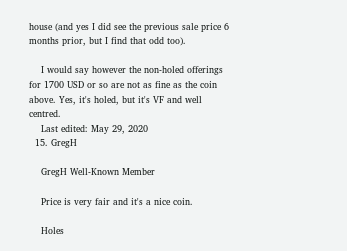house (and yes I did see the previous sale price 6 months prior, but I find that odd too).

    I would say however the non-holed offerings for 1700 USD or so are not as fine as the coin above. Yes, it's holed, but it's VF and well centred.
    Last edited: May 29, 2020
  15. GregH

    GregH Well-Known Member

    Price is very fair and it's a nice coin.

    Holes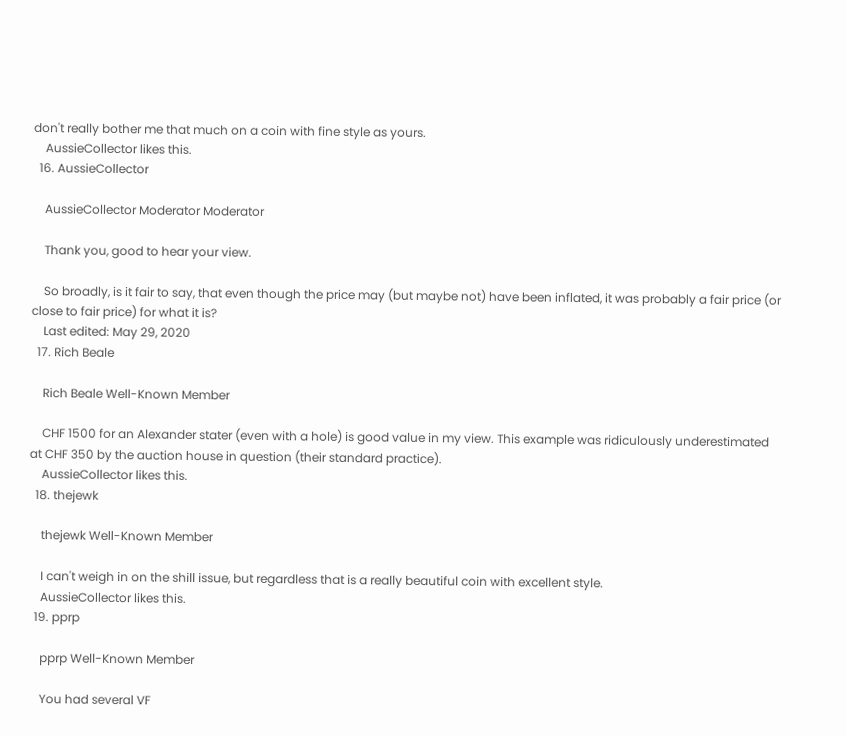don't really bother me that much on a coin with fine style as yours.
    AussieCollector likes this.
  16. AussieCollector

    AussieCollector Moderator Moderator

    Thank you, good to hear your view.

    So broadly, is it fair to say, that even though the price may (but maybe not) have been inflated, it was probably a fair price (or close to fair price) for what it is?
    Last edited: May 29, 2020
  17. Rich Beale

    Rich Beale Well-Known Member

    CHF 1500 for an Alexander stater (even with a hole) is good value in my view. This example was ridiculously underestimated at CHF 350 by the auction house in question (their standard practice).
    AussieCollector likes this.
  18. thejewk

    thejewk Well-Known Member

    I can't weigh in on the shill issue, but regardless that is a really beautiful coin with excellent style.
    AussieCollector likes this.
  19. pprp

    pprp Well-Known Member

    You had several VF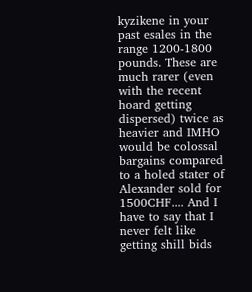kyzikene in your past esales in the range 1200-1800 pounds. These are much rarer (even with the recent hoard getting dispersed) twice as heavier and IMHO would be colossal bargains compared to a holed stater of Alexander sold for 1500CHF.... And I have to say that I never felt like getting shill bids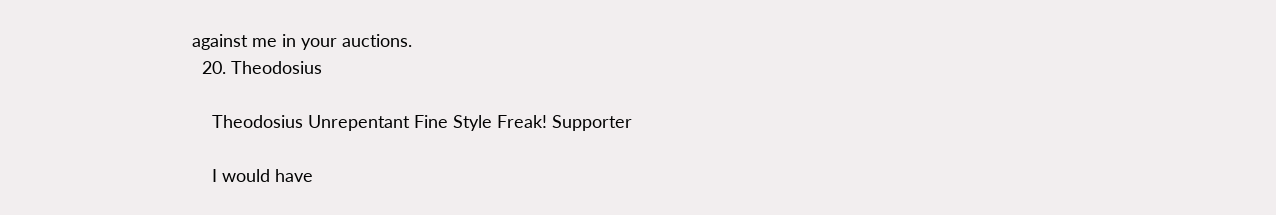against me in your auctions.
  20. Theodosius

    Theodosius Unrepentant Fine Style Freak! Supporter

    I would have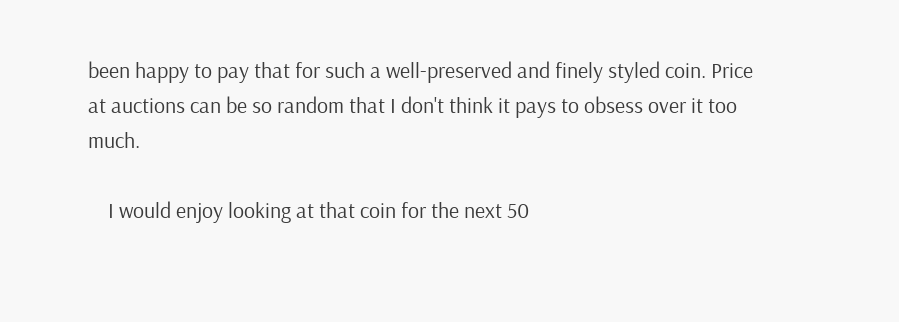been happy to pay that for such a well-preserved and finely styled coin. Price at auctions can be so random that I don't think it pays to obsess over it too much.

    I would enjoy looking at that coin for the next 50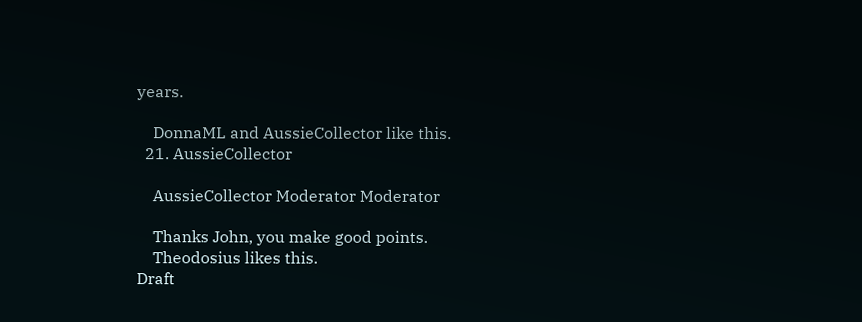years.

    DonnaML and AussieCollector like this.
  21. AussieCollector

    AussieCollector Moderator Moderator

    Thanks John, you make good points.
    Theodosius likes this.
Draft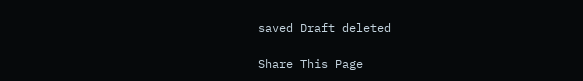saved Draft deleted

Share This Page